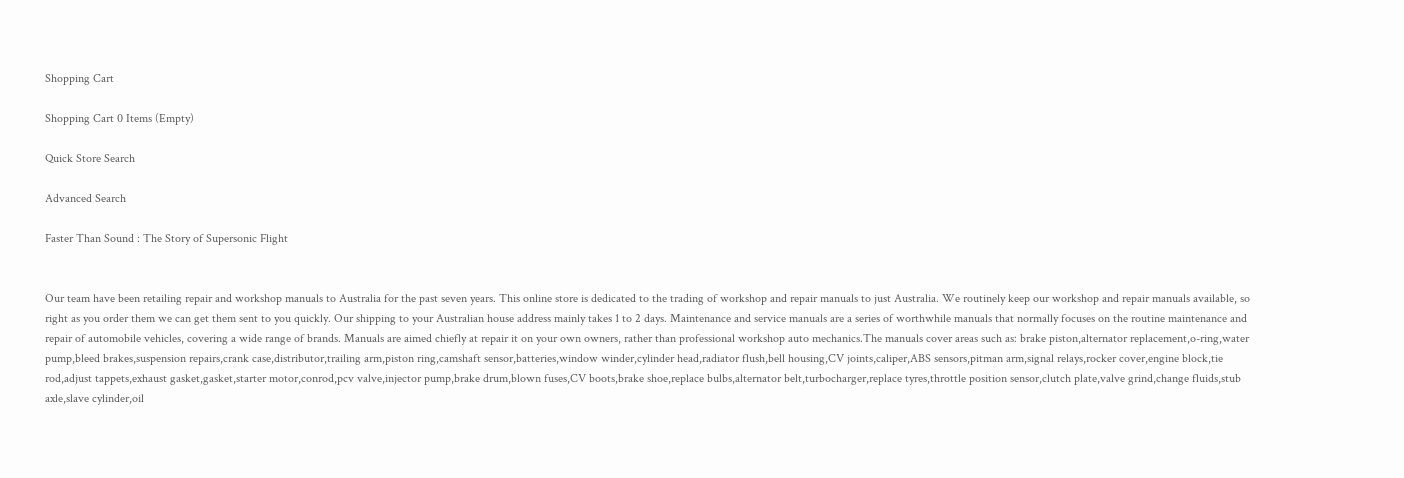Shopping Cart

Shopping Cart 0 Items (Empty)

Quick Store Search

Advanced Search

Faster Than Sound : The Story of Supersonic Flight


Our team have been retailing repair and workshop manuals to Australia for the past seven years. This online store is dedicated to the trading of workshop and repair manuals to just Australia. We routinely keep our workshop and repair manuals available, so right as you order them we can get them sent to you quickly. Our shipping to your Australian house address mainly takes 1 to 2 days. Maintenance and service manuals are a series of worthwhile manuals that normally focuses on the routine maintenance and repair of automobile vehicles, covering a wide range of brands. Manuals are aimed chiefly at repair it on your own owners, rather than professional workshop auto mechanics.The manuals cover areas such as: brake piston,alternator replacement,o-ring,water pump,bleed brakes,suspension repairs,crank case,distributor,trailing arm,piston ring,camshaft sensor,batteries,window winder,cylinder head,radiator flush,bell housing,CV joints,caliper,ABS sensors,pitman arm,signal relays,rocker cover,engine block,tie rod,adjust tappets,exhaust gasket,gasket,starter motor,conrod,pcv valve,injector pump,brake drum,blown fuses,CV boots,brake shoe,replace bulbs,alternator belt,turbocharger,replace tyres,throttle position sensor,clutch plate,valve grind,change fluids,stub axle,slave cylinder,oil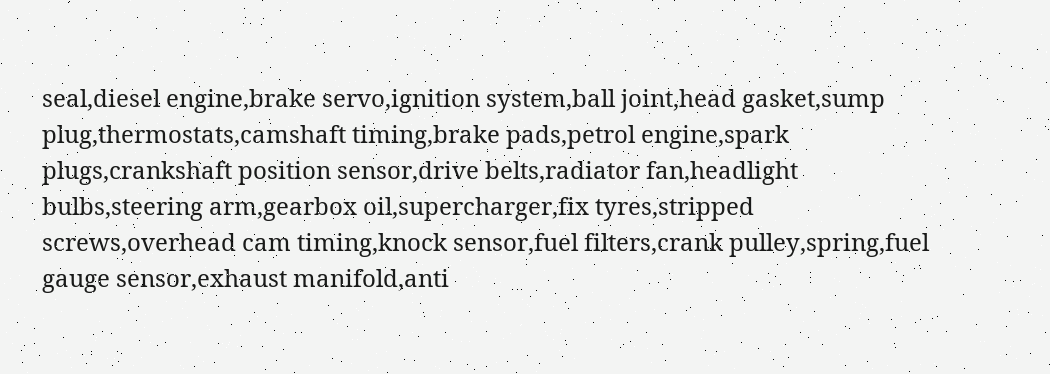seal,diesel engine,brake servo,ignition system,ball joint,head gasket,sump plug,thermostats,camshaft timing,brake pads,petrol engine,spark plugs,crankshaft position sensor,drive belts,radiator fan,headlight bulbs,steering arm,gearbox oil,supercharger,fix tyres,stripped screws,overhead cam timing,knock sensor,fuel filters,crank pulley,spring,fuel gauge sensor,exhaust manifold,anti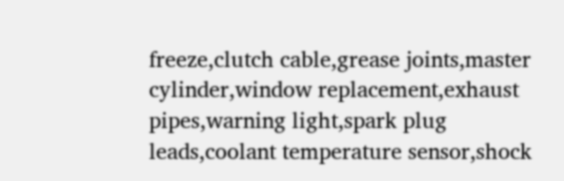freeze,clutch cable,grease joints,master cylinder,window replacement,exhaust pipes,warning light,spark plug leads,coolant temperature sensor,shock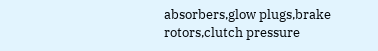absorbers,glow plugs,brake rotors,clutch pressure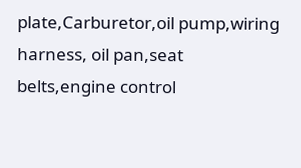plate,Carburetor,oil pump,wiring harness, oil pan,seat belts,engine control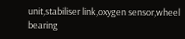unit,stabiliser link,oxygen sensor,wheel bearing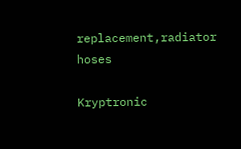replacement,radiator hoses

Kryptronic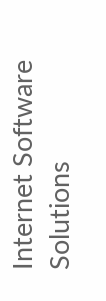Internet Software Solutions